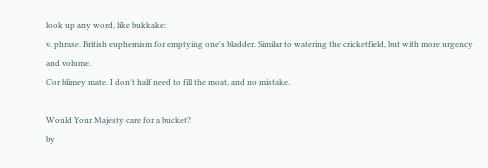look up any word, like bukkake:
v. phrase. British euphemism for emptying one's bladder. Similar to watering the cricketfield, but with more urgency and volume.
Cor blimey mate. I don't half need to fill the moat, and no mistake.

Would Your Majesty care for a bucket?
by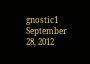gnostic1 September 28, 2012